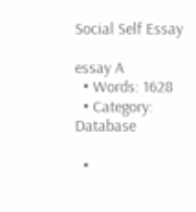Social Self Essay

essay A
  • Words: 1628
  • Category: Database

  •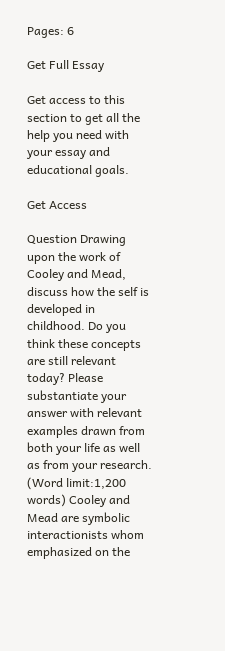Pages: 6

Get Full Essay

Get access to this section to get all the help you need with your essay and educational goals.

Get Access

Question Drawing upon the work of Cooley and Mead, discuss how the self is developed in childhood. Do you think these concepts are still relevant today? Please substantiate your answer with relevant examples drawn from both your life as well as from your research. (Word limit:1,200 words) Cooley and Mead are symbolic interactionists whom emphasized on the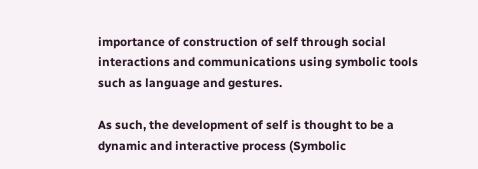importance of construction of self through social interactions and communications using symbolic tools such as language and gestures.

As such, the development of self is thought to be a dynamic and interactive process (Symbolic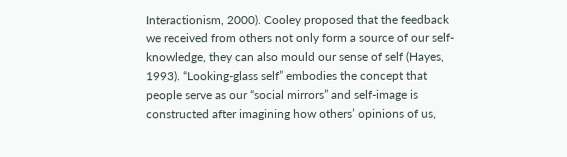Interactionism, 2000). Cooley proposed that the feedback we received from others not only form a source of our self-knowledge, they can also mould our sense of self (Hayes, 1993). “Looking-glass self” embodies the concept that people serve as our “social mirrors” and self-image is constructed after imagining how others’ opinions of us,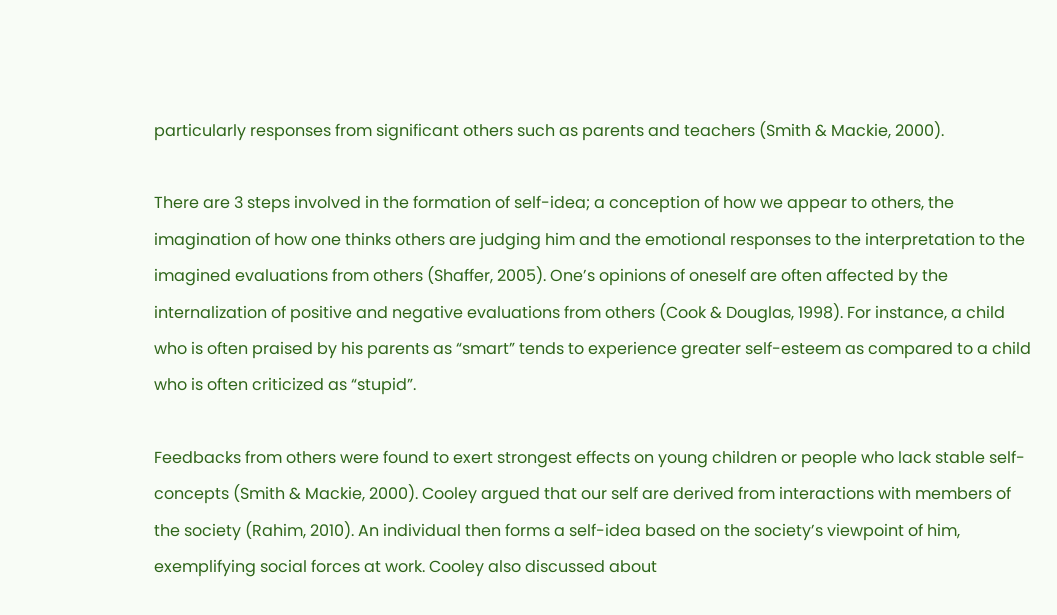particularly responses from significant others such as parents and teachers (Smith & Mackie, 2000).

There are 3 steps involved in the formation of self-idea; a conception of how we appear to others, the imagination of how one thinks others are judging him and the emotional responses to the interpretation to the imagined evaluations from others (Shaffer, 2005). One’s opinions of oneself are often affected by the internalization of positive and negative evaluations from others (Cook & Douglas, 1998). For instance, a child who is often praised by his parents as “smart” tends to experience greater self-esteem as compared to a child who is often criticized as “stupid”.

Feedbacks from others were found to exert strongest effects on young children or people who lack stable self-concepts (Smith & Mackie, 2000). Cooley argued that our self are derived from interactions with members of the society (Rahim, 2010). An individual then forms a self-idea based on the society’s viewpoint of him, exemplifying social forces at work. Cooley also discussed about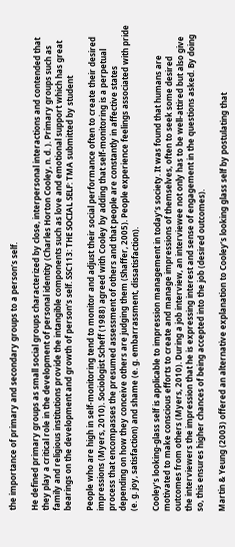the importance of primary and secondary groups to a person’s self.

He defined primary groups as small social groups characterized by close, interpersonal interactions and contended that they play a critical role in the development of personal identity (Charles Horton Cooley, n. d. ). Primary groups such as family and religious institutions provide the intangible components such as love and emotional support which has great bearings on the development and growth of person’s self. SSC113: THE SOCIAL SELF: TMA submitted by student

People who are high in self-monitoring tend to monitor and adjust their social performance often to create their desired impressions (Myers, 2010). Sociologist Scheff (1988) agreed with Cooley by adding that self-monitoring is a perpetual process that encompasses the presumed assessment of others and that people are constantly in affective states depending on how they conceive others are judging them (Shaffer, 2005). People experience feelings associated with pride (e. g. joy, satisfaction) and shame (e. g. embarrassment, dissatisfaction).

Cooley’s looking-glass self is applicable to impression management in today’s society. It was found that humans are motivated to make conscious efforts to create and manage impressions of themselves, often to seek some desired outcomes from others (Myers, 2010). During a job interview, an interviewee not only has to be well-attired but also give the interviewers the impression that he is expressing interest and sense of engagement in the questions asked. By doing so, this ensures higher chances of being accepted into the job (desired outcomes).

Martin & Yeung (2003) offered an alternative explanation to Cooley’s looking glass self by postulating that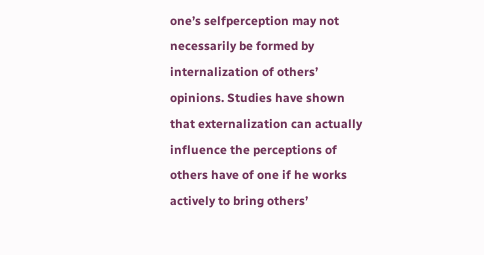one’s selfperception may not necessarily be formed by internalization of others’ opinions. Studies have shown that externalization can actually influence the perceptions of others have of one if he works actively to bring others’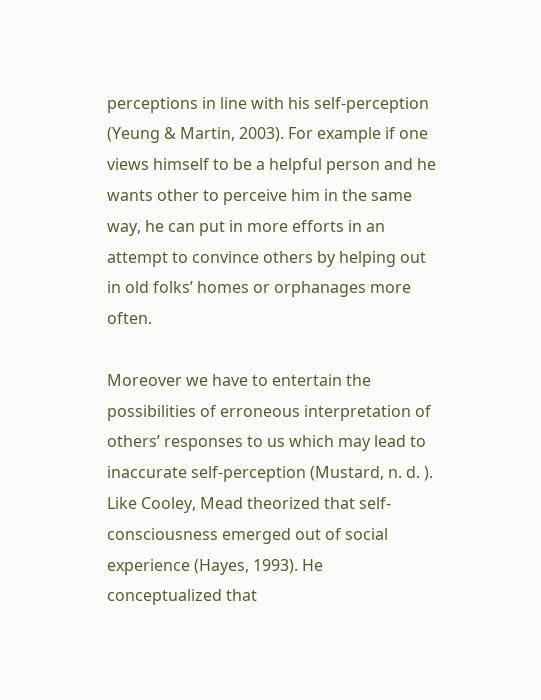perceptions in line with his self-perception (Yeung & Martin, 2003). For example if one views himself to be a helpful person and he wants other to perceive him in the same way, he can put in more efforts in an attempt to convince others by helping out in old folks’ homes or orphanages more often.

Moreover we have to entertain the possibilities of erroneous interpretation of others’ responses to us which may lead to inaccurate self-perception (Mustard, n. d. ). Like Cooley, Mead theorized that self-consciousness emerged out of social experience (Hayes, 1993). He conceptualized that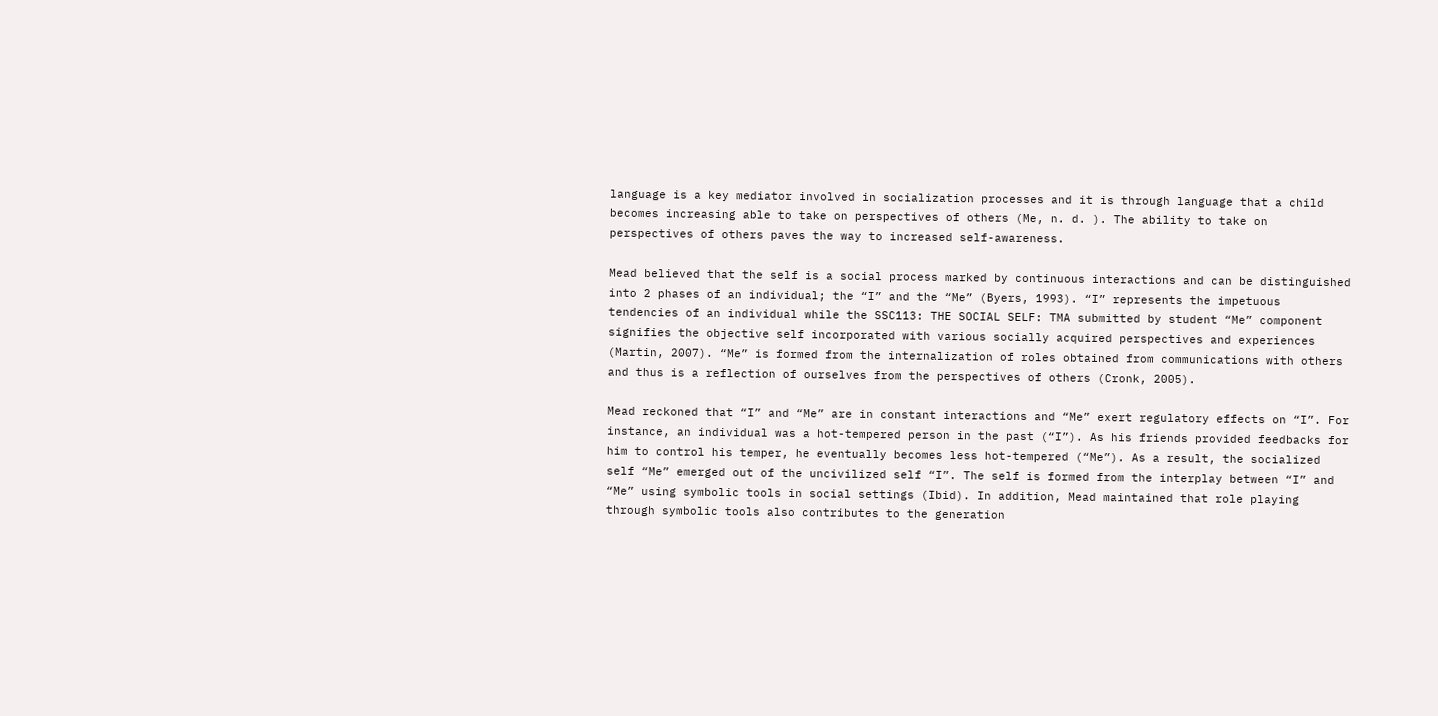language is a key mediator involved in socialization processes and it is through language that a child becomes increasing able to take on perspectives of others (Me, n. d. ). The ability to take on perspectives of others paves the way to increased self-awareness.

Mead believed that the self is a social process marked by continuous interactions and can be distinguished into 2 phases of an individual; the “I” and the “Me” (Byers, 1993). “I” represents the impetuous tendencies of an individual while the SSC113: THE SOCIAL SELF: TMA submitted by student “Me” component signifies the objective self incorporated with various socially acquired perspectives and experiences (Martin, 2007). “Me” is formed from the internalization of roles obtained from communications with others and thus is a reflection of ourselves from the perspectives of others (Cronk, 2005).

Mead reckoned that “I” and “Me” are in constant interactions and “Me” exert regulatory effects on “I”. For instance, an individual was a hot-tempered person in the past (“I”). As his friends provided feedbacks for him to control his temper, he eventually becomes less hot-tempered (“Me”). As a result, the socialized self “Me” emerged out of the uncivilized self “I”. The self is formed from the interplay between “I” and “Me” using symbolic tools in social settings (Ibid). In addition, Mead maintained that role playing through symbolic tools also contributes to the generation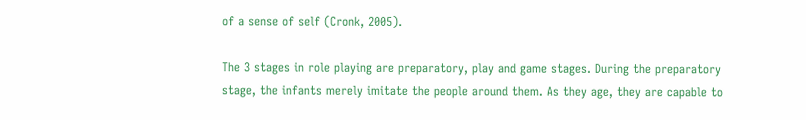of a sense of self (Cronk, 2005).

The 3 stages in role playing are preparatory, play and game stages. During the preparatory stage, the infants merely imitate the people around them. As they age, they are capable to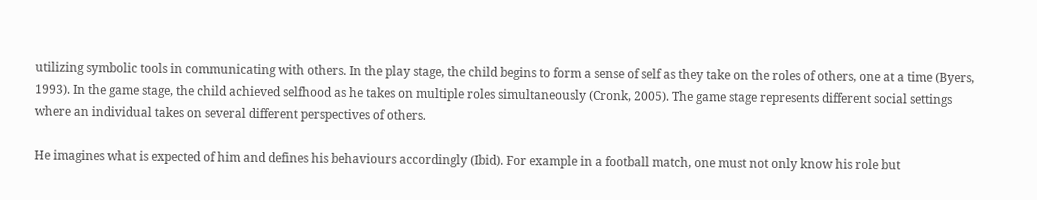utilizing symbolic tools in communicating with others. In the play stage, the child begins to form a sense of self as they take on the roles of others, one at a time (Byers, 1993). In the game stage, the child achieved selfhood as he takes on multiple roles simultaneously (Cronk, 2005). The game stage represents different social settings where an individual takes on several different perspectives of others.

He imagines what is expected of him and defines his behaviours accordingly (Ibid). For example in a football match, one must not only know his role but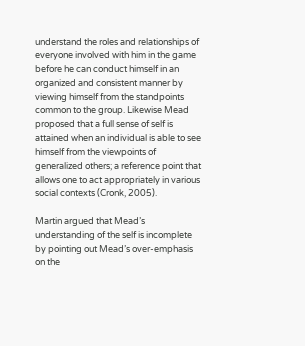understand the roles and relationships of everyone involved with him in the game before he can conduct himself in an organized and consistent manner by viewing himself from the standpoints common to the group. Likewise Mead proposed that a full sense of self is attained when an individual is able to see himself from the viewpoints of generalized others; a reference point that allows one to act appropriately in various social contexts (Cronk, 2005).

Martin argued that Mead’s understanding of the self is incomplete by pointing out Mead’s over-emphasis on the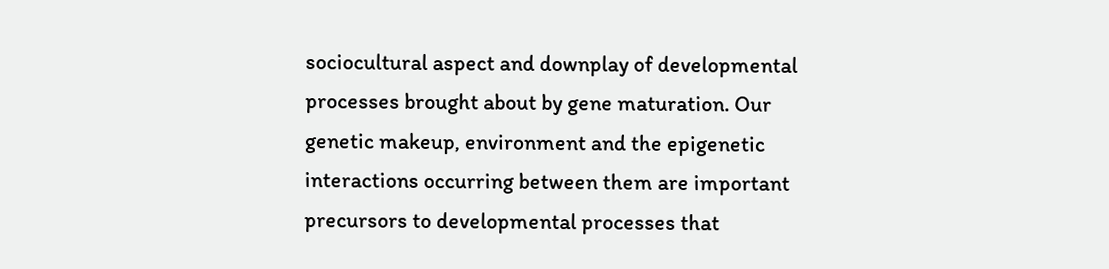sociocultural aspect and downplay of developmental processes brought about by gene maturation. Our genetic makeup, environment and the epigenetic interactions occurring between them are important precursors to developmental processes that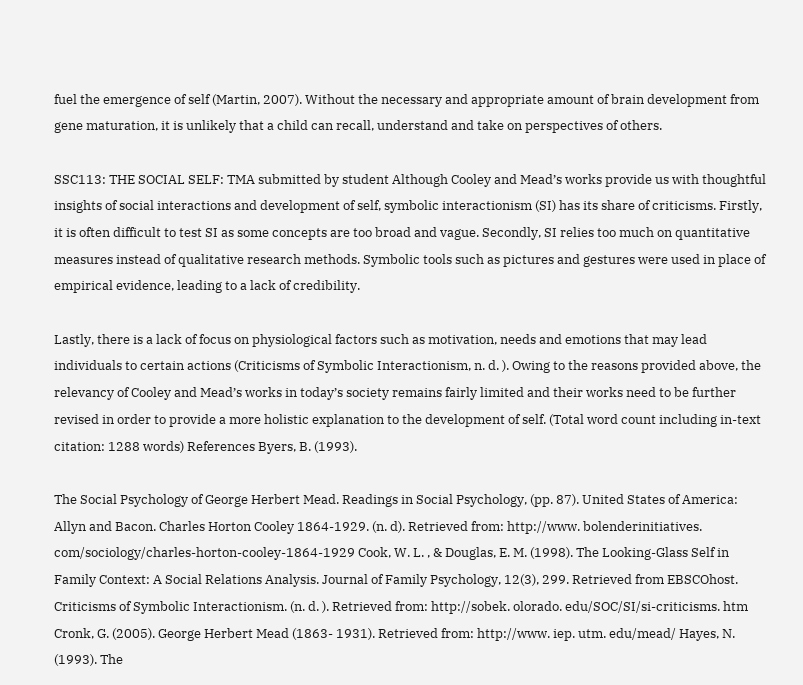fuel the emergence of self (Martin, 2007). Without the necessary and appropriate amount of brain development from gene maturation, it is unlikely that a child can recall, understand and take on perspectives of others.

SSC113: THE SOCIAL SELF: TMA submitted by student Although Cooley and Mead’s works provide us with thoughtful insights of social interactions and development of self, symbolic interactionism (SI) has its share of criticisms. Firstly, it is often difficult to test SI as some concepts are too broad and vague. Secondly, SI relies too much on quantitative measures instead of qualitative research methods. Symbolic tools such as pictures and gestures were used in place of empirical evidence, leading to a lack of credibility.

Lastly, there is a lack of focus on physiological factors such as motivation, needs and emotions that may lead individuals to certain actions (Criticisms of Symbolic Interactionism, n. d. ). Owing to the reasons provided above, the relevancy of Cooley and Mead’s works in today’s society remains fairly limited and their works need to be further revised in order to provide a more holistic explanation to the development of self. (Total word count including in-text citation: 1288 words) References Byers, B. (1993).

The Social Psychology of George Herbert Mead. Readings in Social Psychology, (pp. 87). United States of America: Allyn and Bacon. Charles Horton Cooley 1864-1929. (n. d). Retrieved from: http://www. bolenderinitiatives. com/sociology/charles-horton-cooley-1864-1929 Cook, W. L. , & Douglas, E. M. (1998). The Looking-Glass Self in Family Context: A Social Relations Analysis. Journal of Family Psychology, 12(3), 299. Retrieved from EBSCOhost. Criticisms of Symbolic Interactionism. (n. d. ). Retrieved from: http://sobek. olorado. edu/SOC/SI/si-criticisms. htm Cronk, G. (2005). George Herbert Mead (1863- 1931). Retrieved from: http://www. iep. utm. edu/mead/ Hayes, N. (1993). The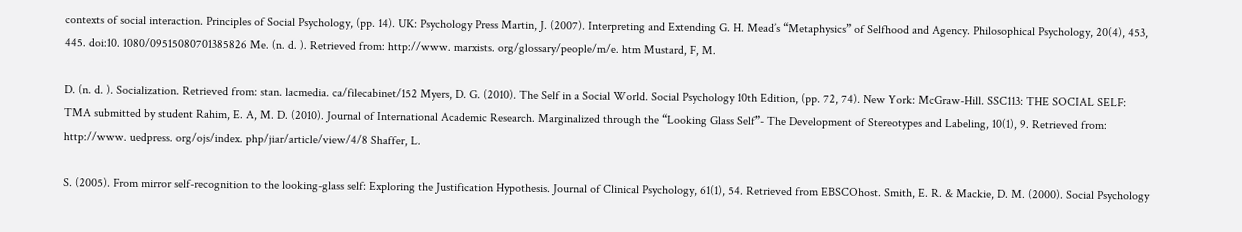contexts of social interaction. Principles of Social Psychology, (pp. 14). UK: Psychology Press Martin, J. (2007). Interpreting and Extending G. H. Mead’s “Metaphysics” of Selfhood and Agency. Philosophical Psychology, 20(4), 453, 445. doi:10. 1080/09515080701385826 Me. (n. d. ). Retrieved from: http://www. marxists. org/glossary/people/m/e. htm Mustard, F, M.

D. (n. d. ). Socialization. Retrieved from: stan. lacmedia. ca/filecabinet/152 Myers, D. G. (2010). The Self in a Social World. Social Psychology 10th Edition, (pp. 72, 74). New York: McGraw-Hill. SSC113: THE SOCIAL SELF: TMA submitted by student Rahim, E. A, M. D. (2010). Journal of International Academic Research. Marginalized through the “Looking Glass Self”- The Development of Stereotypes and Labeling, 10(1), 9. Retrieved from: http://www. uedpress. org/ojs/index. php/jiar/article/view/4/8 Shaffer, L.

S. (2005). From mirror self-recognition to the looking-glass self: Exploring the Justification Hypothesis. Journal of Clinical Psychology, 61(1), 54. Retrieved from EBSCOhost. Smith, E. R. & Mackie, D. M. (2000). Social Psychology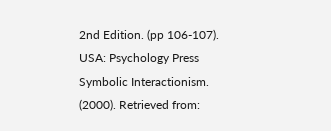2nd Edition. (pp 106-107). USA: Psychology Press Symbolic Interactionism. (2000). Retrieved from: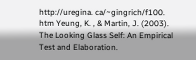http://uregina. ca/~gingrich/f100. htm Yeung, K. , & Martin, J. (2003). The Looking Glass Self: An Empirical Test and Elaboration.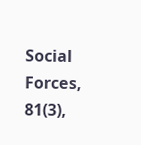Social Forces, 81(3),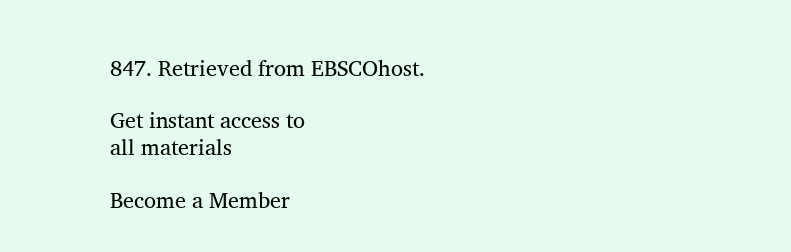847. Retrieved from EBSCOhost.

Get instant access to
all materials

Become a Member